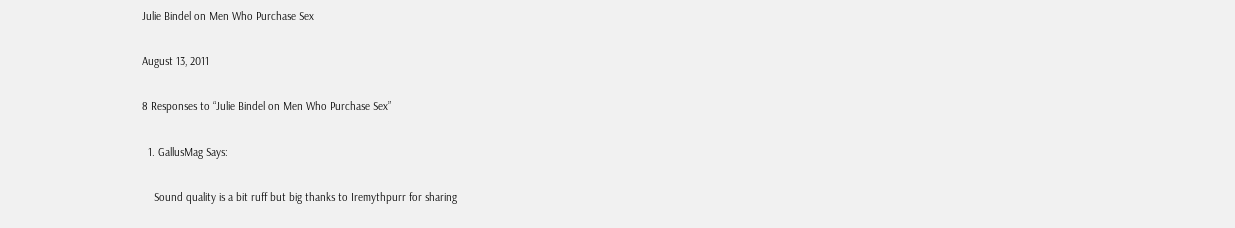Julie Bindel on Men Who Purchase Sex

August 13, 2011

8 Responses to “Julie Bindel on Men Who Purchase Sex”

  1. GallusMag Says:

    Sound quality is a bit ruff but big thanks to Iremythpurr for sharing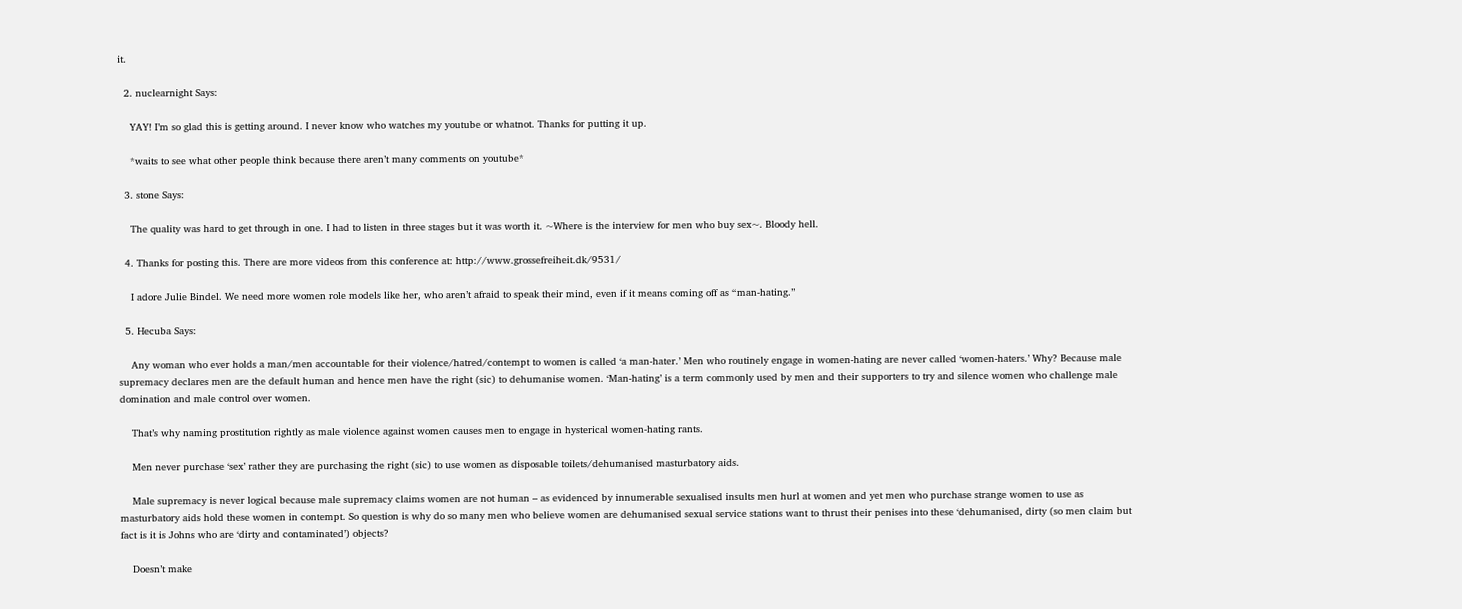it.

  2. nuclearnight Says:

    YAY! I’m so glad this is getting around. I never know who watches my youtube or whatnot. Thanks for putting it up.

    *waits to see what other people think because there aren’t many comments on youtube*

  3. stone Says:

    The quality was hard to get through in one. I had to listen in three stages but it was worth it. ~Where is the interview for men who buy sex~. Bloody hell.

  4. Thanks for posting this. There are more videos from this conference at: http://www.grossefreiheit.dk/9531/

    I adore Julie Bindel. We need more women role models like her, who aren’t afraid to speak their mind, even if it means coming off as “man-hating.”

  5. Hecuba Says:

    Any woman who ever holds a man/men accountable for their violence/hatred/contempt to women is called ‘a man-hater.’ Men who routinely engage in women-hating are never called ‘women-haters.’ Why? Because male supremacy declares men are the default human and hence men have the right (sic) to dehumanise women. ‘Man-hating’ is a term commonly used by men and their supporters to try and silence women who challenge male domination and male control over women.

    That’s why naming prostitution rightly as male violence against women causes men to engage in hysterical women-hating rants.

    Men never purchase ‘sex’ rather they are purchasing the right (sic) to use women as disposable toilets/dehumanised masturbatory aids.

    Male supremacy is never logical because male supremacy claims women are not human – as evidenced by innumerable sexualised insults men hurl at women and yet men who purchase strange women to use as masturbatory aids hold these women in contempt. So question is why do so many men who believe women are dehumanised sexual service stations want to thrust their penises into these ‘dehumanised, dirty (so men claim but fact is it is Johns who are ‘dirty and contaminated’) objects?

    Doesn’t make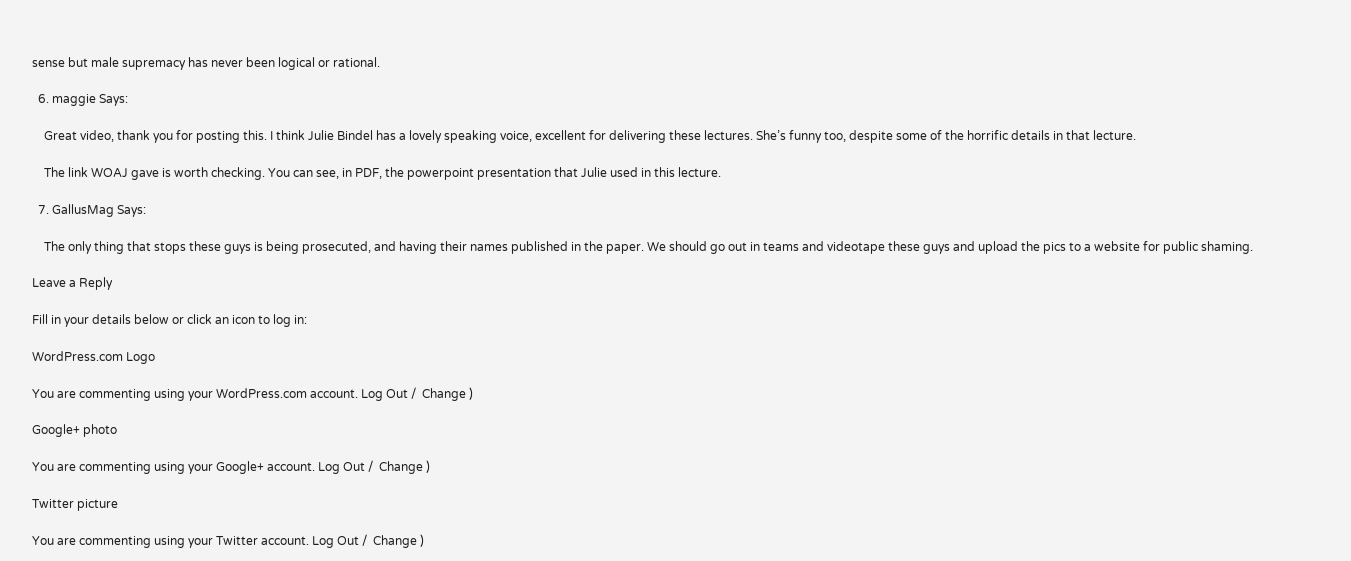sense but male supremacy has never been logical or rational.

  6. maggie Says:

    Great video, thank you for posting this. I think Julie Bindel has a lovely speaking voice, excellent for delivering these lectures. She’s funny too, despite some of the horrific details in that lecture.

    The link WOAJ gave is worth checking. You can see, in PDF, the powerpoint presentation that Julie used in this lecture.

  7. GallusMag Says:

    The only thing that stops these guys is being prosecuted, and having their names published in the paper. We should go out in teams and videotape these guys and upload the pics to a website for public shaming.

Leave a Reply

Fill in your details below or click an icon to log in:

WordPress.com Logo

You are commenting using your WordPress.com account. Log Out /  Change )

Google+ photo

You are commenting using your Google+ account. Log Out /  Change )

Twitter picture

You are commenting using your Twitter account. Log Out /  Change )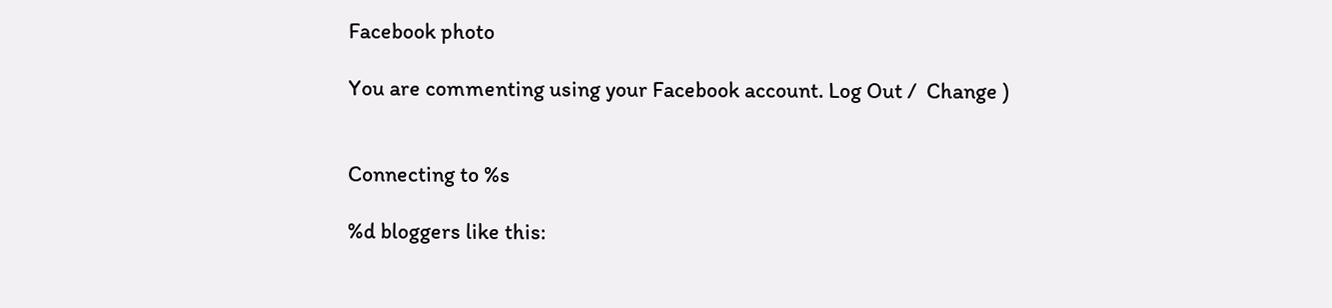Facebook photo

You are commenting using your Facebook account. Log Out /  Change )


Connecting to %s

%d bloggers like this: